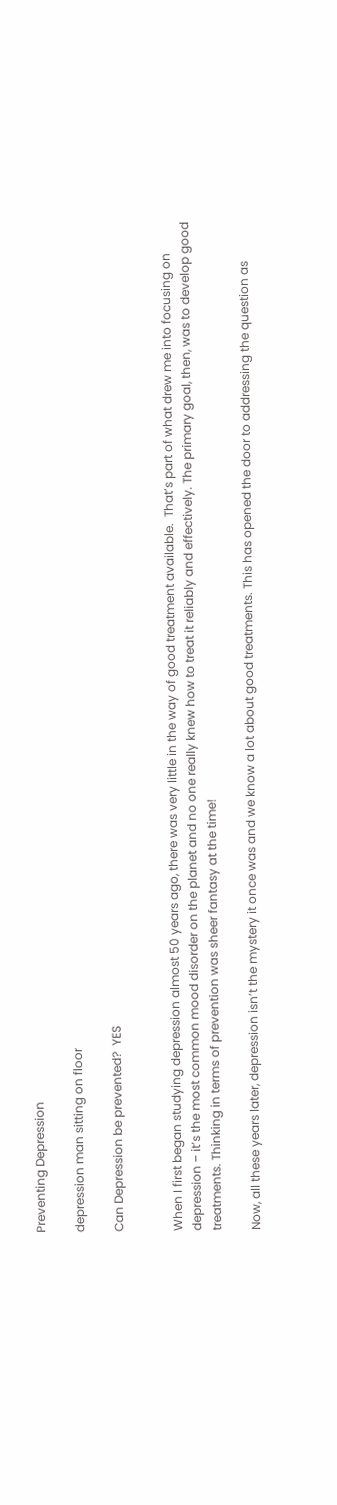Preventing Depression

depression man sitting on floor

Can Depression be prevented?  YES


When I first began studying depression almost 50 years ago, there was very little in the way of good treatment available.  That’s part of what drew me into focusing on depression – it’s the most common mood disorder on the planet and no one really knew how to treat it reliably and effectively. The primary goal, then, was to develop good treatments. Thinking in terms of prevention was sheer fantasy at the time!

Now, all these years later, depression isn’t the mystery it once was and we know a lot about good treatments. This has opened the door to addressing the question as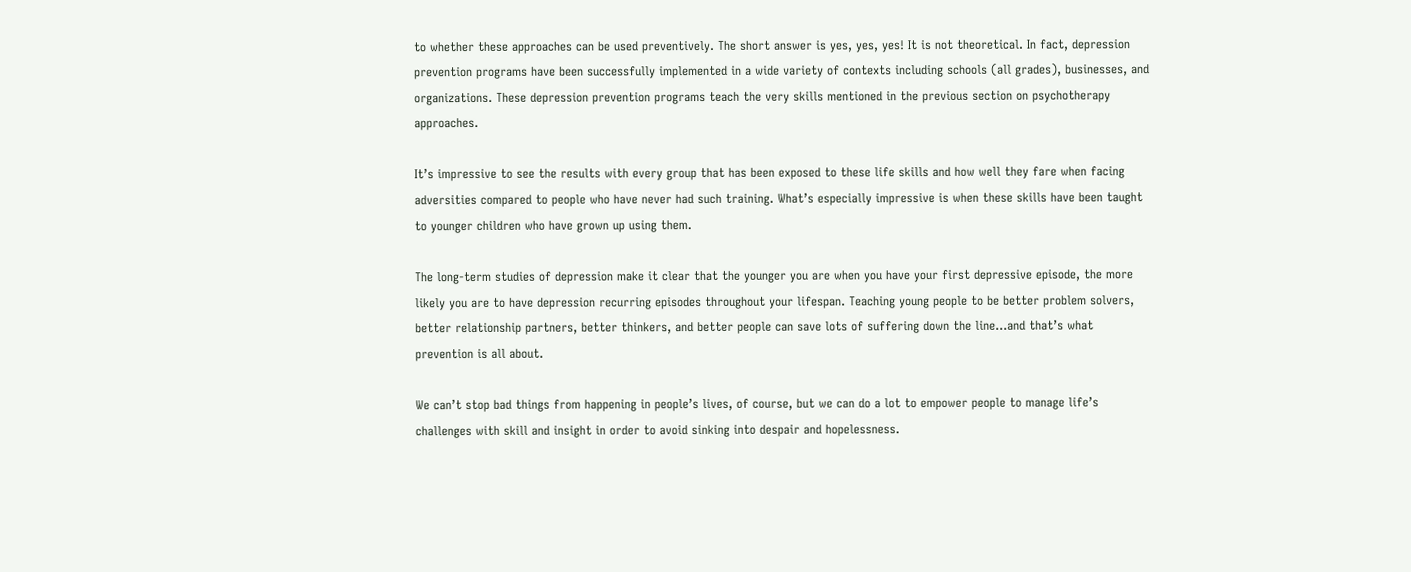to whether these approaches can be used preventively. The short answer is yes, yes, yes! It is not theoretical. In fact, depression prevention programs have been successfully implemented in a wide variety of contexts including schools (all grades), businesses, and organizations. These depression prevention programs teach the very skills mentioned in the previous section on psychotherapy approaches.

It’s impressive to see the results with every group that has been exposed to these life skills and how well they fare when facing adversities compared to people who have never had such training. What’s especially impressive is when these skills have been taught to younger children who have grown up using them.

The long-term studies of depression make it clear that the younger you are when you have your first depressive episode, the more likely you are to have depression recurring episodes throughout your lifespan. Teaching young people to be better problem solvers, better relationship partners, better thinkers, and better people can save lots of suffering down the line…and that’s what prevention is all about.

We can’t stop bad things from happening in people’s lives, of course, but we can do a lot to empower people to manage life’s challenges with skill and insight in order to avoid sinking into despair and hopelessness.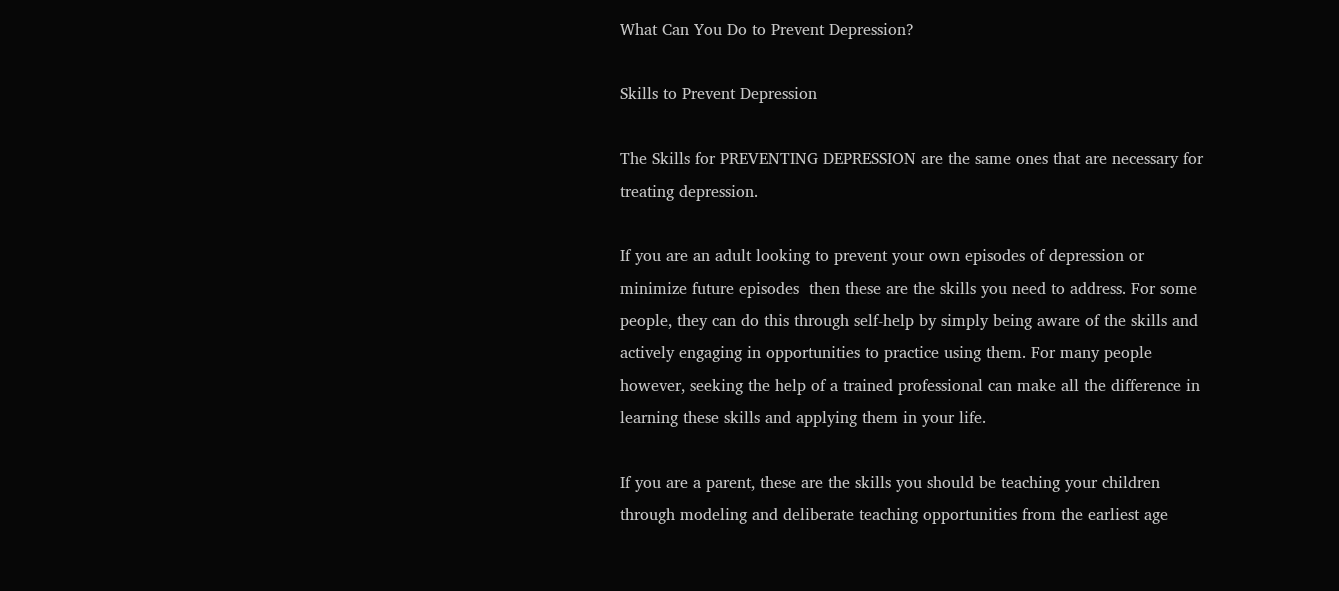What Can You Do to Prevent Depression?

Skills to Prevent Depression

The Skills for PREVENTING DEPRESSION are the same ones that are necessary for treating depression.

If you are an adult looking to prevent your own episodes of depression or minimize future episodes  then these are the skills you need to address. For some people, they can do this through self-help by simply being aware of the skills and actively engaging in opportunities to practice using them. For many people however, seeking the help of a trained professional can make all the difference in learning these skills and applying them in your life.

If you are a parent, these are the skills you should be teaching your children through modeling and deliberate teaching opportunities from the earliest age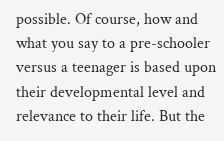possible. Of course, how and what you say to a pre-schooler versus a teenager is based upon their developmental level and relevance to their life. But the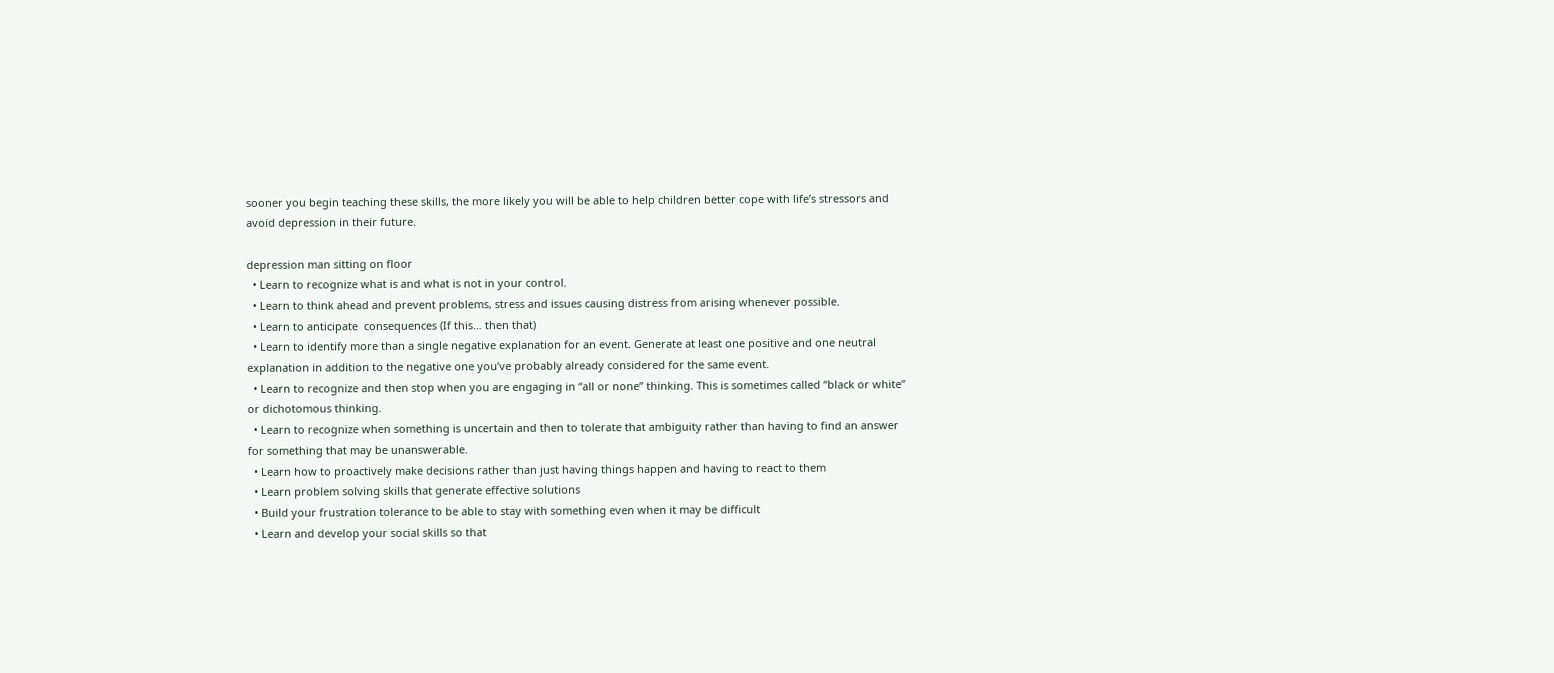sooner you begin teaching these skills, the more likely you will be able to help children better cope with life’s stressors and avoid depression in their future.

depression man sitting on floor
  • Learn to recognize what is and what is not in your control.
  • Learn to think ahead and prevent problems, stress and issues causing distress from arising whenever possible.
  • Learn to anticipate  consequences (If this… then that)
  • Learn to identify more than a single negative explanation for an event. Generate at least one positive and one neutral explanation in addition to the negative one you’ve probably already considered for the same event.
  • Learn to recognize and then stop when you are engaging in “all or none” thinking. This is sometimes called “black or white” or dichotomous thinking.
  • Learn to recognize when something is uncertain and then to tolerate that ambiguity rather than having to find an answer for something that may be unanswerable.
  • Learn how to proactively make decisions rather than just having things happen and having to react to them
  • Learn problem solving skills that generate effective solutions
  • Build your frustration tolerance to be able to stay with something even when it may be difficult
  • Learn and develop your social skills so that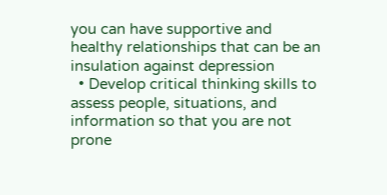you can have supportive and healthy relationships that can be an insulation against depression
  • Develop critical thinking skills to assess people, situations, and information so that you are not prone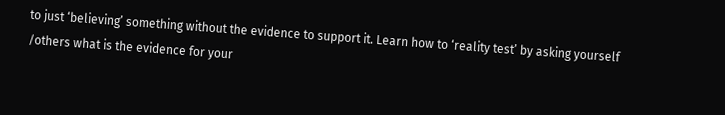to just ‘believing’ something without the evidence to support it. Learn how to ‘reality test’ by asking yourself /others what is the evidence for your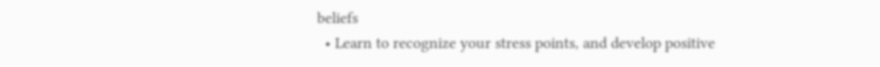beliefs
  • Learn to recognize your stress points, and develop positive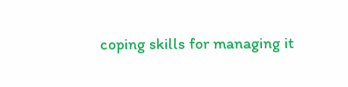coping skills for managing it